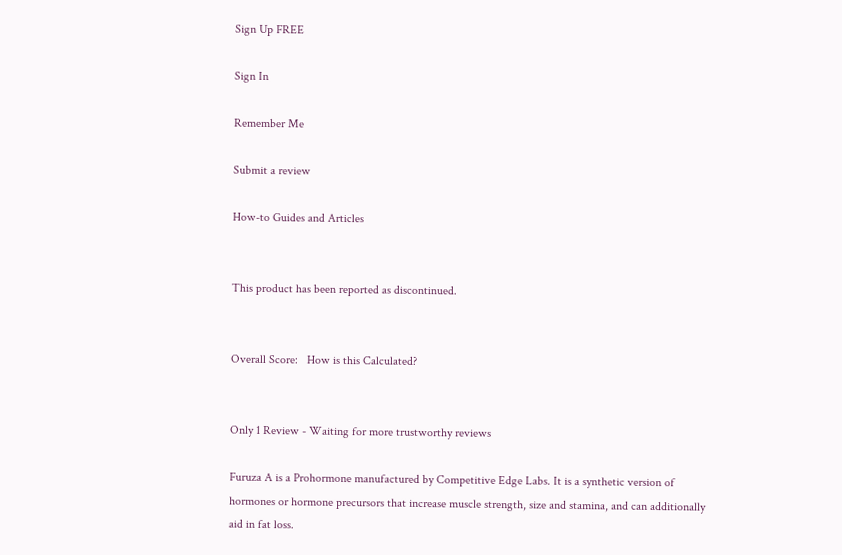Sign Up FREE

Sign In

Remember Me

Submit a review

How-to Guides and Articles


This product has been reported as discontinued.


Overall Score:   How is this Calculated?


Only 1 Review - Waiting for more trustworthy reviews

Furuza A is a Prohormone manufactured by Competitive Edge Labs. It is a synthetic version of hormones or hormone precursors that increase muscle strength, size and stamina, and can additionally aid in fat loss.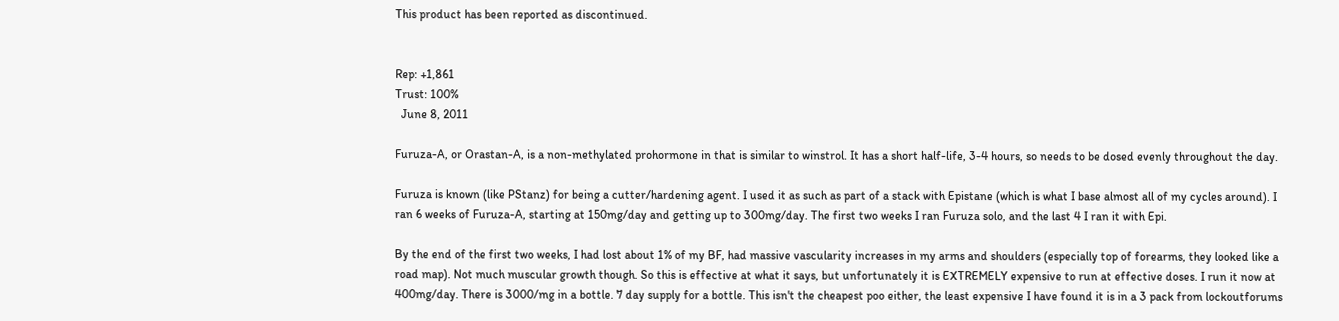This product has been reported as discontinued.


Rep: +1,861
Trust: 100%
  June 8, 2011

Furuza-A, or Orastan-A, is a non-methylated prohormone in that is similar to winstrol. It has a short half-life, 3-4 hours, so needs to be dosed evenly throughout the day.

Furuza is known (like PStanz) for being a cutter/hardening agent. I used it as such as part of a stack with Epistane (which is what I base almost all of my cycles around). I ran 6 weeks of Furuza-A, starting at 150mg/day and getting up to 300mg/day. The first two weeks I ran Furuza solo, and the last 4 I ran it with Epi.

By the end of the first two weeks, I had lost about 1% of my BF, had massive vascularity increases in my arms and shoulders (especially top of forearms, they looked like a road map). Not much muscular growth though. So this is effective at what it says, but unfortunately it is EXTREMELY expensive to run at effective doses. I run it now at 400mg/day. There is 3000/mg in a bottle. 7 day supply for a bottle. This isn't the cheapest poo either, the least expensive I have found it is in a 3 pack from lockoutforums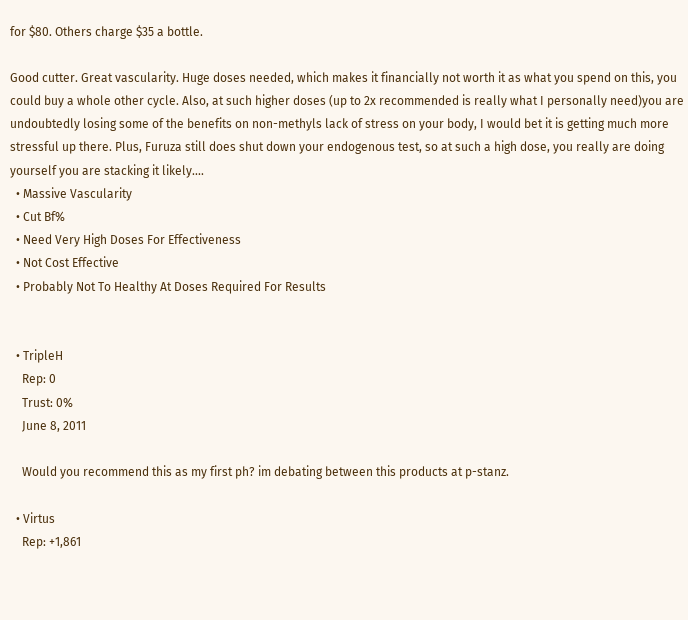for $80. Others charge $35 a bottle.

Good cutter. Great vascularity. Huge doses needed, which makes it financially not worth it as what you spend on this, you could buy a whole other cycle. Also, at such higher doses (up to 2x recommended is really what I personally need)you are undoubtedly losing some of the benefits on non-methyls lack of stress on your body, I would bet it is getting much more stressful up there. Plus, Furuza still does shut down your endogenous test, so at such a high dose, you really are doing yourself you are stacking it likely....
  • Massive Vascularity
  • Cut Bf%
  • Need Very High Doses For Effectiveness
  • Not Cost Effective
  • Probably Not To Healthy At Doses Required For Results


  • TripleH
    Rep: 0
    Trust: 0%
    June 8, 2011

    Would you recommend this as my first ph? im debating between this products at p-stanz.

  • Virtus
    Rep: +1,861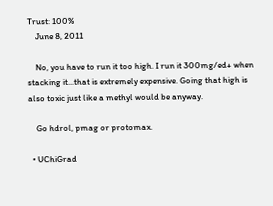Trust: 100%
    June 8, 2011

    No, you have to run it too high. I run it 300mg/ed+ when stacking it...that is extremely expensive. Going that high is also toxic just like a methyl would be anyway.

    Go hdrol, pmag or protomax.

  • UChiGrad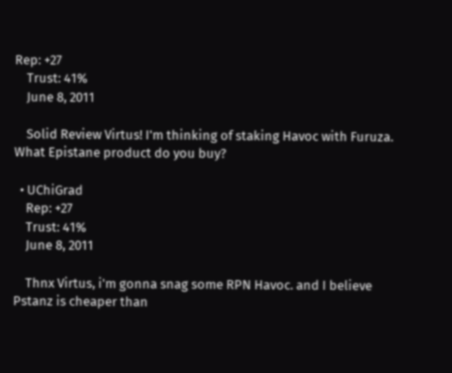Rep: +27
    Trust: 41%
    June 8, 2011

    Solid Review Virtus! I'm thinking of staking Havoc with Furuza. What Epistane product do you buy?

  • UChiGrad
    Rep: +27
    Trust: 41%
    June 8, 2011

    Thnx Virtus, i'm gonna snag some RPN Havoc. and I believe Pstanz is cheaper than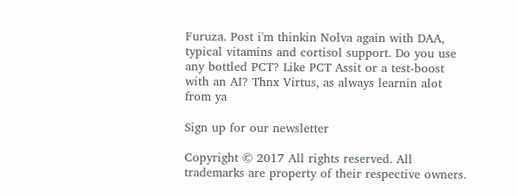Furuza. Post i'm thinkin Nolva again with DAA, typical vitamins and cortisol support. Do you use any bottled PCT? Like PCT Assit or a test-boost with an AI? Thnx Virtus, as always learnin alot from ya

Sign up for our newsletter

Copyright © 2017 All rights reserved. All trademarks are property of their respective owners.